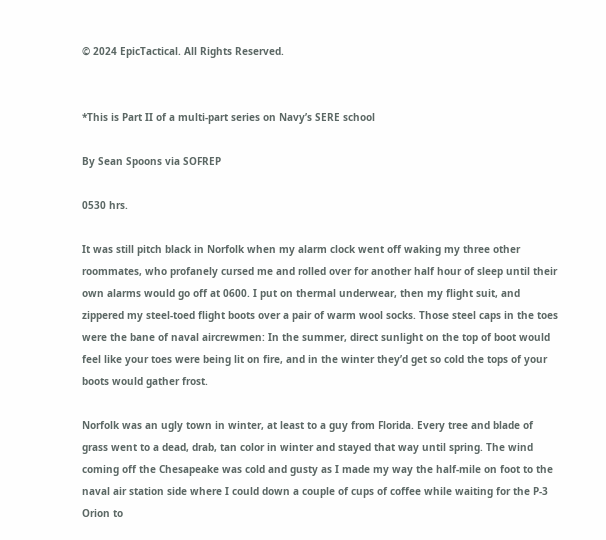© 2024 EpicTactical. All Rights Reserved.


*This is Part II of a multi-part series on Navy’s SERE school

By Sean Spoons via SOFREP

0530 hrs.

It was still pitch black in Norfolk when my alarm clock went off waking my three other roommates, who profanely cursed me and rolled over for another half hour of sleep until their own alarms would go off at 0600. I put on thermal underwear, then my flight suit, and zippered my steel-toed flight boots over a pair of warm wool socks. Those steel caps in the toes were the bane of naval aircrewmen: In the summer, direct sunlight on the top of boot would feel like your toes were being lit on fire, and in the winter they’d get so cold the tops of your boots would gather frost.

Norfolk was an ugly town in winter, at least to a guy from Florida. Every tree and blade of grass went to a dead, drab, tan color in winter and stayed that way until spring. The wind coming off the Chesapeake was cold and gusty as I made my way the half-mile on foot to the naval air station side where I could down a couple of cups of coffee while waiting for the P-3 Orion to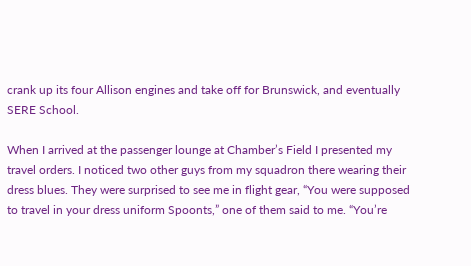crank up its four Allison engines and take off for Brunswick, and eventually SERE School.

When I arrived at the passenger lounge at Chamber’s Field I presented my travel orders. I noticed two other guys from my squadron there wearing their dress blues. They were surprised to see me in flight gear, “You were supposed to travel in your dress uniform Spoonts,” one of them said to me. “You’re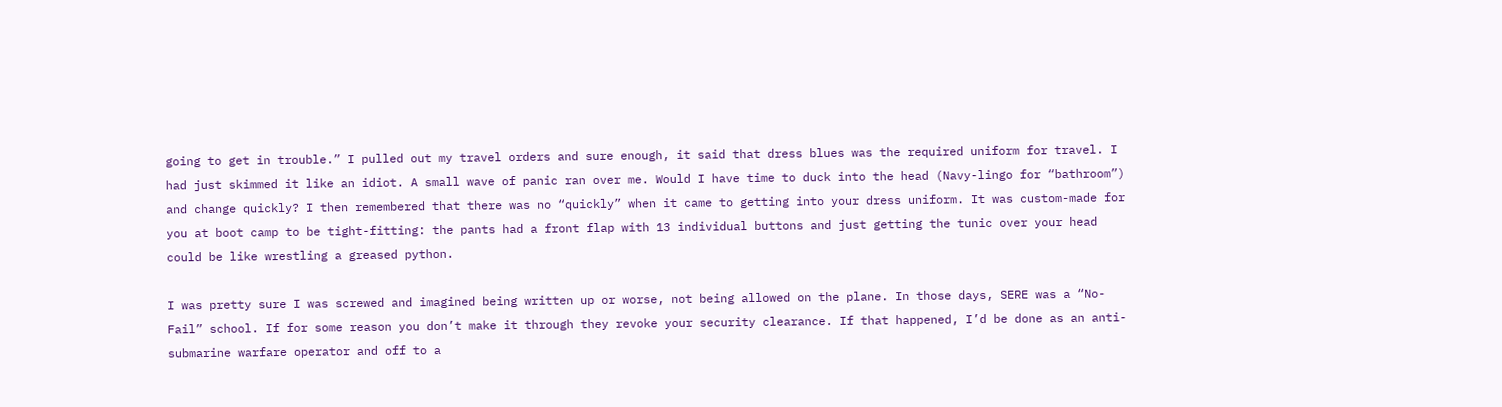going to get in trouble.” I pulled out my travel orders and sure enough, it said that dress blues was the required uniform for travel. I had just skimmed it like an idiot. A small wave of panic ran over me. Would I have time to duck into the head (Navy-lingo for “bathroom”) and change quickly? I then remembered that there was no “quickly” when it came to getting into your dress uniform. It was custom-made for you at boot camp to be tight-fitting: the pants had a front flap with 13 individual buttons and just getting the tunic over your head could be like wrestling a greased python.

I was pretty sure I was screwed and imagined being written up or worse, not being allowed on the plane. In those days, SERE was a “No-Fail” school. If for some reason you don’t make it through they revoke your security clearance. If that happened, I’d be done as an anti-submarine warfare operator and off to a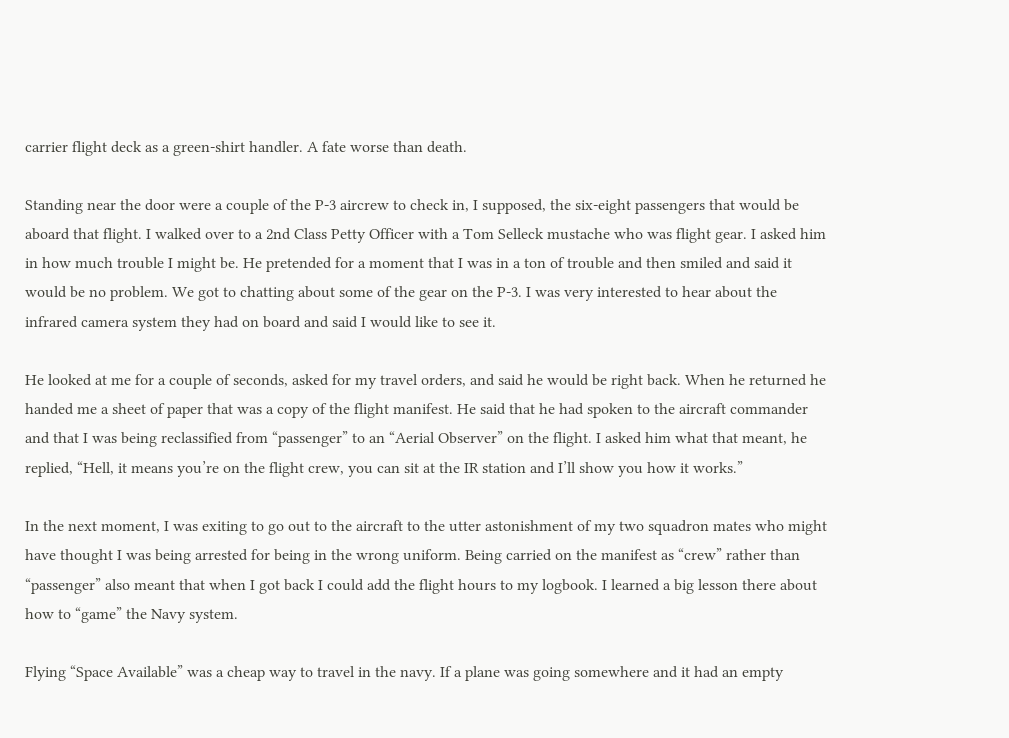carrier flight deck as a green-shirt handler. A fate worse than death.

Standing near the door were a couple of the P-3 aircrew to check in, I supposed, the six-eight passengers that would be aboard that flight. I walked over to a 2nd Class Petty Officer with a Tom Selleck mustache who was flight gear. I asked him in how much trouble I might be. He pretended for a moment that I was in a ton of trouble and then smiled and said it would be no problem. We got to chatting about some of the gear on the P-3. I was very interested to hear about the infrared camera system they had on board and said I would like to see it.

He looked at me for a couple of seconds, asked for my travel orders, and said he would be right back. When he returned he handed me a sheet of paper that was a copy of the flight manifest. He said that he had spoken to the aircraft commander and that I was being reclassified from “passenger” to an “Aerial Observer” on the flight. I asked him what that meant, he replied, “Hell, it means you’re on the flight crew, you can sit at the IR station and I’ll show you how it works.”

In the next moment, I was exiting to go out to the aircraft to the utter astonishment of my two squadron mates who might have thought I was being arrested for being in the wrong uniform. Being carried on the manifest as “crew” rather than “passenger” also meant that when I got back I could add the flight hours to my logbook. I learned a big lesson there about how to “game” the Navy system.

Flying “Space Available” was a cheap way to travel in the navy. If a plane was going somewhere and it had an empty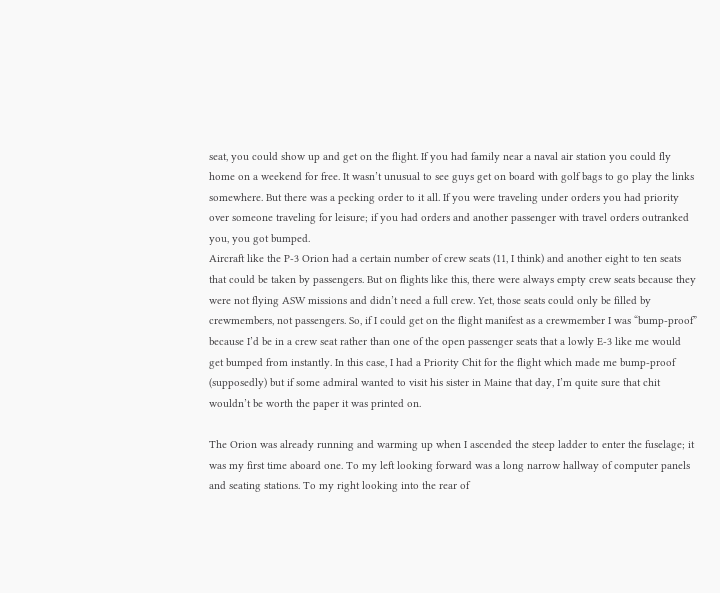seat, you could show up and get on the flight. If you had family near a naval air station you could fly home on a weekend for free. It wasn’t unusual to see guys get on board with golf bags to go play the links somewhere. But there was a pecking order to it all. If you were traveling under orders you had priority over someone traveling for leisure; if you had orders and another passenger with travel orders outranked you, you got bumped.
Aircraft like the P-3 Orion had a certain number of crew seats (11, I think) and another eight to ten seats that could be taken by passengers. But on flights like this, there were always empty crew seats because they were not flying ASW missions and didn’t need a full crew. Yet, those seats could only be filled by crewmembers, not passengers. So, if I could get on the flight manifest as a crewmember I was “bump-proof” because I’d be in a crew seat rather than one of the open passenger seats that a lowly E-3 like me would get bumped from instantly. In this case, I had a Priority Chit for the flight which made me bump-proof (supposedly) but if some admiral wanted to visit his sister in Maine that day, I’m quite sure that chit wouldn’t be worth the paper it was printed on.

The Orion was already running and warming up when I ascended the steep ladder to enter the fuselage; it was my first time aboard one. To my left looking forward was a long narrow hallway of computer panels and seating stations. To my right looking into the rear of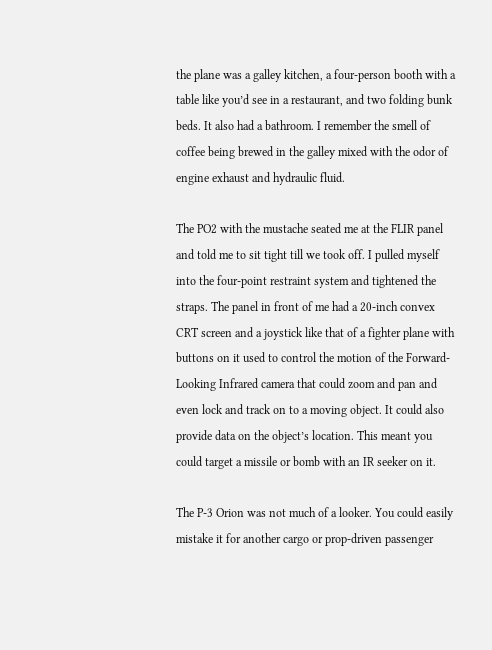the plane was a galley kitchen, a four-person booth with a table like you’d see in a restaurant, and two folding bunk beds. It also had a bathroom. I remember the smell of coffee being brewed in the galley mixed with the odor of engine exhaust and hydraulic fluid.

The PO2 with the mustache seated me at the FLIR panel and told me to sit tight till we took off. I pulled myself into the four-point restraint system and tightened the straps. The panel in front of me had a 20-inch convex CRT screen and a joystick like that of a fighter plane with buttons on it used to control the motion of the Forward-Looking Infrared camera that could zoom and pan and even lock and track on to a moving object. It could also provide data on the object’s location. This meant you could target a missile or bomb with an IR seeker on it.

The P-3 Orion was not much of a looker. You could easily mistake it for another cargo or prop-driven passenger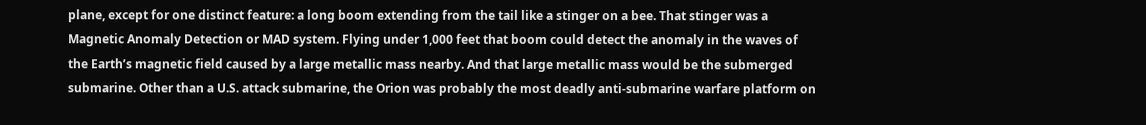plane, except for one distinct feature: a long boom extending from the tail like a stinger on a bee. That stinger was a Magnetic Anomaly Detection or MAD system. Flying under 1,000 feet that boom could detect the anomaly in the waves of the Earth’s magnetic field caused by a large metallic mass nearby. And that large metallic mass would be the submerged submarine. Other than a U.S. attack submarine, the Orion was probably the most deadly anti-submarine warfare platform on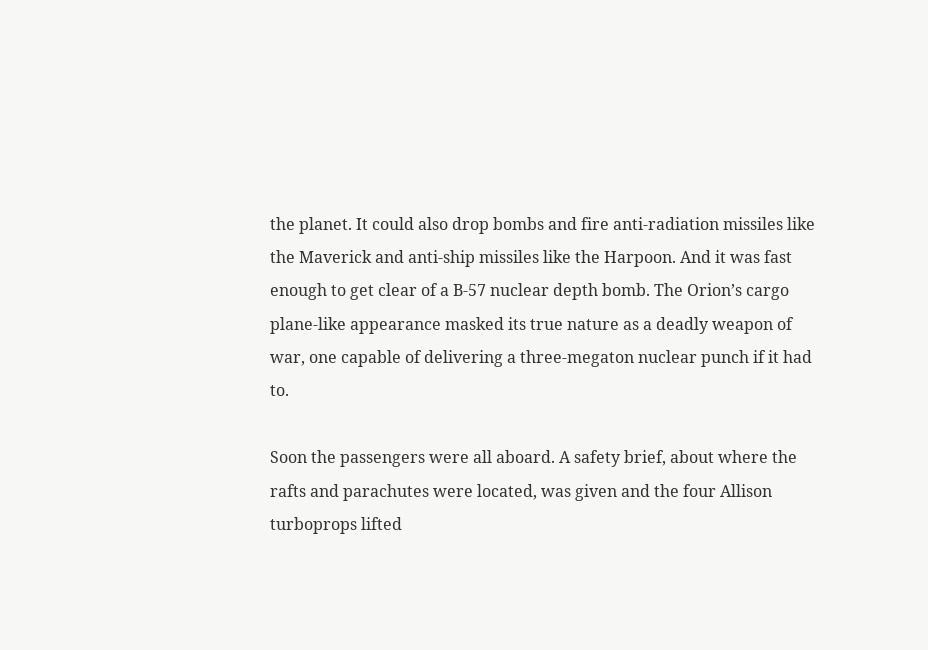the planet. It could also drop bombs and fire anti-radiation missiles like the Maverick and anti-ship missiles like the Harpoon. And it was fast enough to get clear of a B-57 nuclear depth bomb. The Orion’s cargo plane-like appearance masked its true nature as a deadly weapon of war, one capable of delivering a three-megaton nuclear punch if it had to.

Soon the passengers were all aboard. A safety brief, about where the rafts and parachutes were located, was given and the four Allison turboprops lifted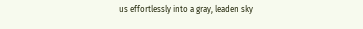us effortlessly into a gray, leaden sky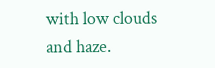with low clouds and haze.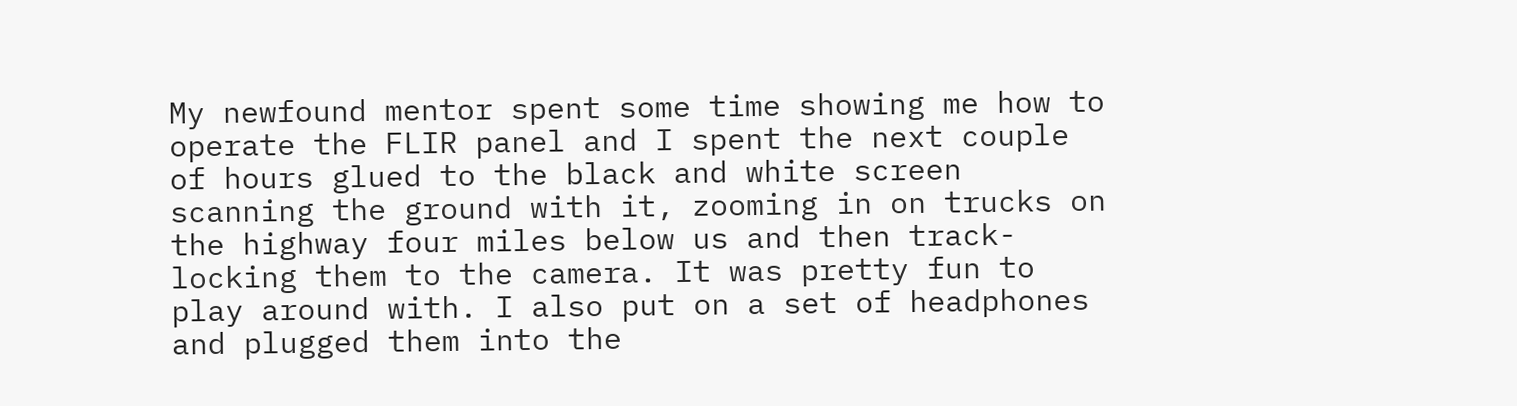My newfound mentor spent some time showing me how to operate the FLIR panel and I spent the next couple of hours glued to the black and white screen scanning the ground with it, zooming in on trucks on the highway four miles below us and then track-locking them to the camera. It was pretty fun to play around with. I also put on a set of headphones and plugged them into the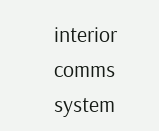interior comms system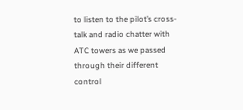to listen to the pilot’s cross-talk and radio chatter with ATC towers as we passed through their different control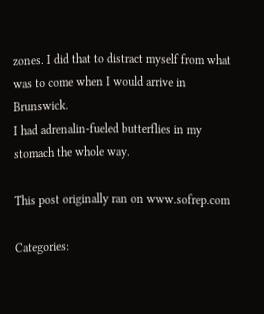zones. I did that to distract myself from what was to come when I would arrive in Brunswick.
I had adrenalin-fueled butterflies in my stomach the whole way.

This post originally ran on www.sofrep.com

Categories: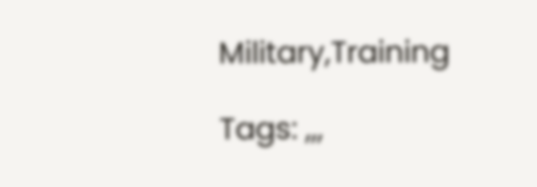Military,Training

Tags: ,,,